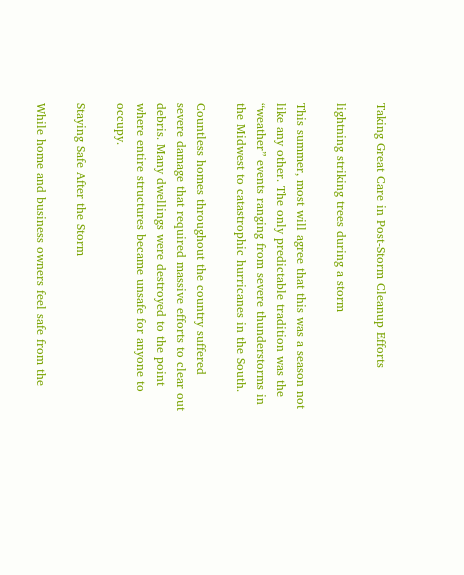Taking Great Care in Post-Storm Cleanup Efforts

lightning striking trees during a storm

This summer, most will agree that this was a season not like any other. The only predictable tradition was the “weather” events ranging from severe thunderstorms in the Midwest to catastrophic hurricanes in the South.

Countless homes throughout the country suffered severe damage that required massive efforts to clear out debris. Many dwellings were destroyed to the point where entire structures became unsafe for anyone to occupy.

Staying Safe After the Storm

While home and business owners feel safe from the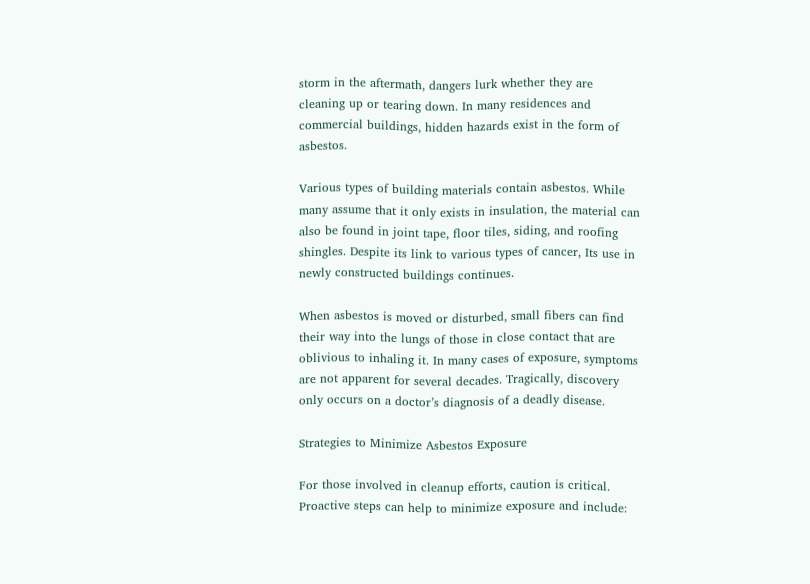storm in the aftermath, dangers lurk whether they are cleaning up or tearing down. In many residences and commercial buildings, hidden hazards exist in the form of asbestos.

Various types of building materials contain asbestos. While many assume that it only exists in insulation, the material can also be found in joint tape, floor tiles, siding, and roofing shingles. Despite its link to various types of cancer, Its use in newly constructed buildings continues.

When asbestos is moved or disturbed, small fibers can find their way into the lungs of those in close contact that are oblivious to inhaling it. In many cases of exposure, symptoms are not apparent for several decades. Tragically, discovery only occurs on a doctor’s diagnosis of a deadly disease.

Strategies to Minimize Asbestos Exposure

For those involved in cleanup efforts, caution is critical. Proactive steps can help to minimize exposure and include: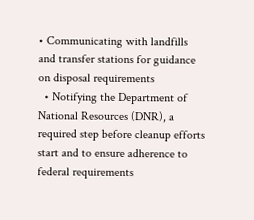• Communicating with landfills and transfer stations for guidance on disposal requirements
  • Notifying the Department of National Resources (DNR), a required step before cleanup efforts start and to ensure adherence to federal requirements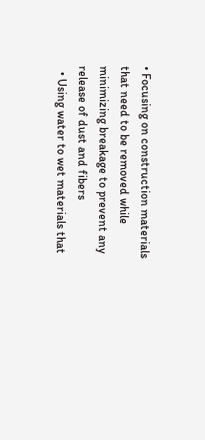• Focusing on construction materials that need to be removed while minimizing breakage to prevent any release of dust and fibers
  • Using water to wet materials that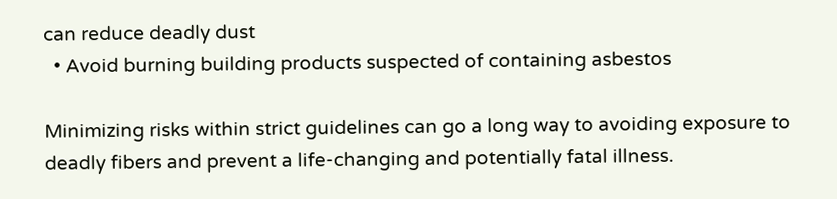can reduce deadly dust
  • Avoid burning building products suspected of containing asbestos

Minimizing risks within strict guidelines can go a long way to avoiding exposure to deadly fibers and prevent a life-changing and potentially fatal illness.